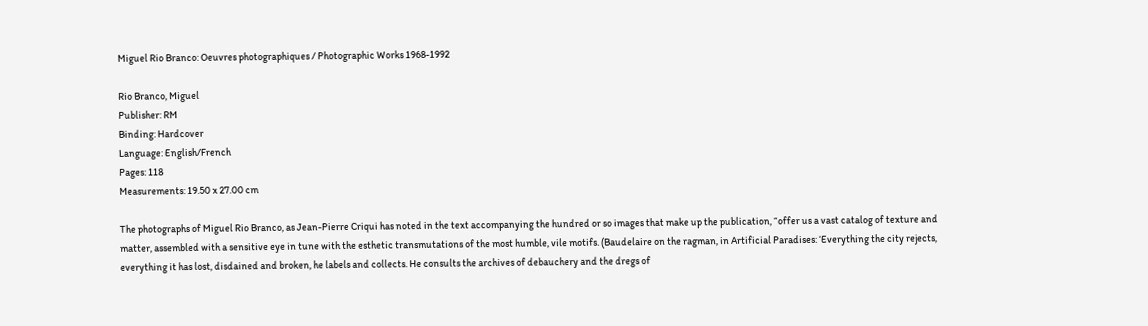Miguel Rio Branco: Oeuvres photographiques / Photographic Works 1968-1992

Rio Branco, Miguel
Publisher: RM
Binding: Hardcover
Language: English/French
Pages: 118
Measurements: 19.50 x 27.00 cm

The photographs of Miguel Rio Branco, as Jean-Pierre Criqui has noted in the text accompanying the hundred or so images that make up the publication, “offer us a vast catalog of texture and matter, assembled with a sensitive eye in tune with the esthetic transmutations of the most humble, vile motifs. (Baudelaire on the ragman, in Artificial Paradises: ‘Everything the city rejects, everything it has lost, disdained and broken, he labels and collects. He consults the archives of debauchery and the dregs of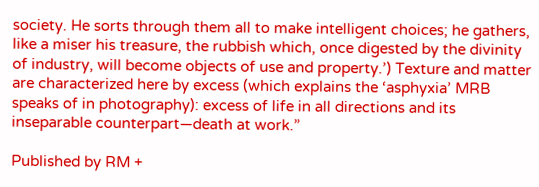society. He sorts through them all to make intelligent choices; he gathers, like a miser his treasure, the rubbish which, once digested by the divinity of industry, will become objects of use and property.’) Texture and matter are characterized here by excess (which explains the ‘asphyxia’ MRB speaks of in photography): excess of life in all directions and its inseparable counterpart—death at work.”

Published by RM +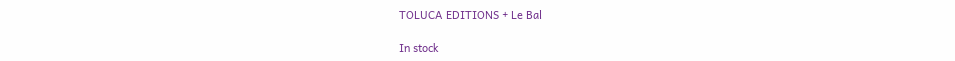TOLUCA EDITIONS + Le Bal

In stock